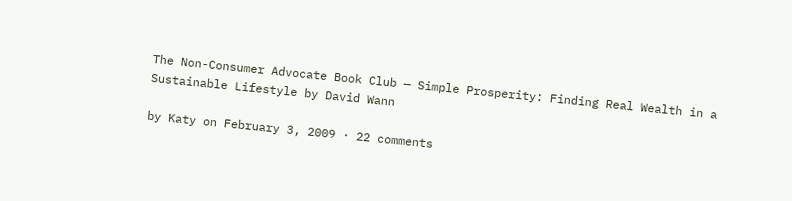The Non-Consumer Advocate Book Club — Simple Prosperity: Finding Real Wealth in a Sustainable Lifestyle by David Wann

by Katy on February 3, 2009 · 22 comments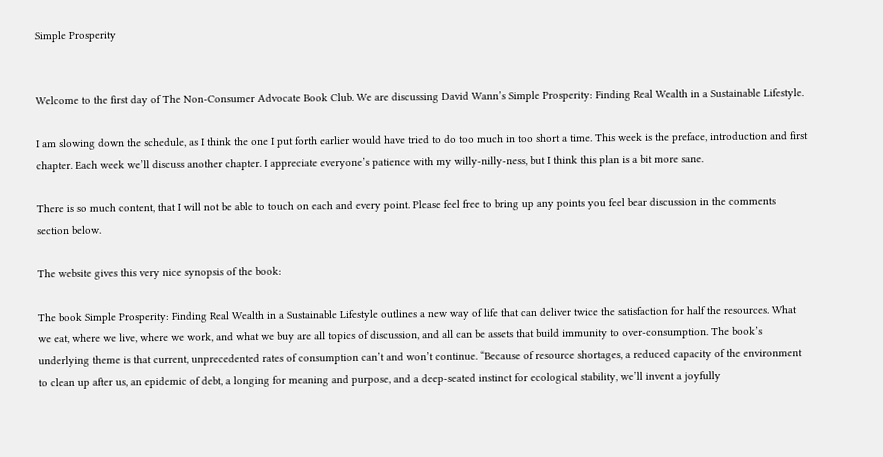Simple Prosperity


Welcome to the first day of The Non-Consumer Advocate Book Club. We are discussing David Wann’s Simple Prosperity: Finding Real Wealth in a Sustainable Lifestyle.

I am slowing down the schedule, as I think the one I put forth earlier would have tried to do too much in too short a time. This week is the preface, introduction and first chapter. Each week we’ll discuss another chapter. I appreciate everyone’s patience with my willy-nilly-ness, but I think this plan is a bit more sane.

There is so much content, that I will not be able to touch on each and every point. Please feel free to bring up any points you feel bear discussion in the comments section below.

The website gives this very nice synopsis of the book:

The book Simple Prosperity: Finding Real Wealth in a Sustainable Lifestyle outlines a new way of life that can deliver twice the satisfaction for half the resources. What we eat, where we live, where we work, and what we buy are all topics of discussion, and all can be assets that build immunity to over-consumption. The book’s underlying theme is that current, unprecedented rates of consumption can’t and won’t continue. “Because of resource shortages, a reduced capacity of the environment to clean up after us, an epidemic of debt, a longing for meaning and purpose, and a deep-seated instinct for ecological stability, we’ll invent a joyfully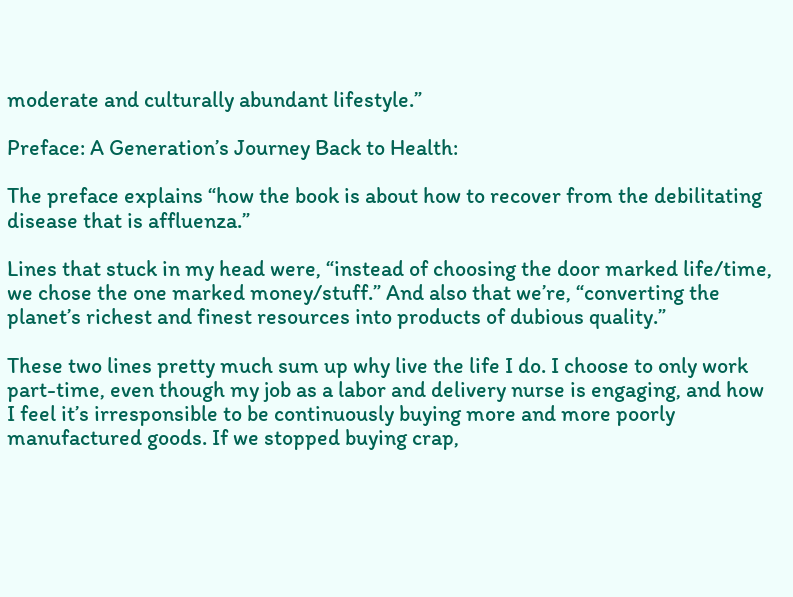moderate and culturally abundant lifestyle.”

Preface: A Generation’s Journey Back to Health:

The preface explains “how the book is about how to recover from the debilitating disease that is affluenza.”

Lines that stuck in my head were, “instead of choosing the door marked life/time, we chose the one marked money/stuff.” And also that we’re, “converting the planet’s richest and finest resources into products of dubious quality.”

These two lines pretty much sum up why live the life I do. I choose to only work part-time, even though my job as a labor and delivery nurse is engaging, and how I feel it’s irresponsible to be continuously buying more and more poorly manufactured goods. If we stopped buying crap,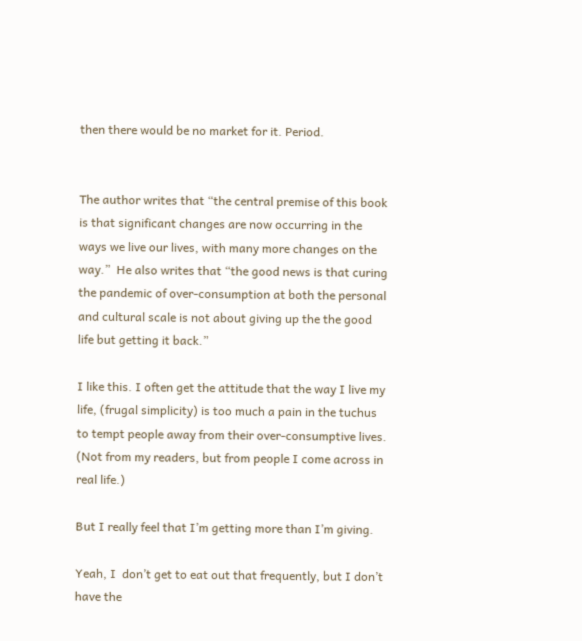then there would be no market for it. Period.


The author writes that “the central premise of this book is that significant changes are now occurring in the ways we live our lives, with many more changes on the way.”  He also writes that “the good news is that curing the pandemic of over-consumption at both the personal and cultural scale is not about giving up the the good life but getting it back.”

I like this. I often get the attitude that the way I live my life, (frugal simplicity) is too much a pain in the tuchus to tempt people away from their over-consumptive lives. (Not from my readers, but from people I come across in real life.)

But I really feel that I’m getting more than I’m giving.

Yeah, I  don’t get to eat out that frequently, but I don’t have the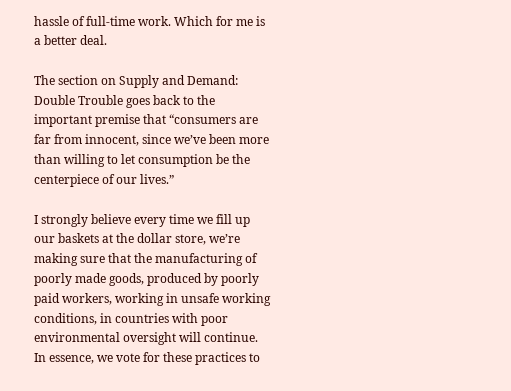hassle of full-time work. Which for me is a better deal.

The section on Supply and Demand: Double Trouble goes back to the important premise that “consumers are far from innocent, since we’ve been more than willing to let consumption be the centerpiece of our lives.”

I strongly believe every time we fill up our baskets at the dollar store, we’re making sure that the manufacturing of poorly made goods, produced by poorly paid workers, working in unsafe working conditions, in countries with poor environmental oversight will continue. In essence, we vote for these practices to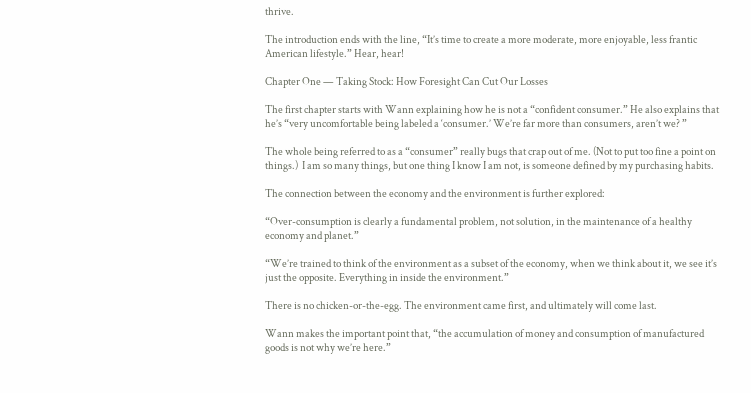thrive.

The introduction ends with the line, “It’s time to create a more moderate, more enjoyable, less frantic American lifestyle.” Hear, hear!

Chapter One — Taking Stock: How Foresight Can Cut Our Losses

The first chapter starts with Wann explaining how he is not a “confident consumer.” He also explains that he’s “very uncomfortable being labeled a ‘consumer.’ We’re far more than consumers, aren’t we? ”

The whole being referred to as a “consumer” really bugs that crap out of me. (Not to put too fine a point on things.)  I am so many things, but one thing I know I am not, is someone defined by my purchasing habits.

The connection between the economy and the environment is further explored:

“Over-consumption is clearly a fundamental problem, not solution, in the maintenance of a healthy economy and planet.”

“We’re trained to think of the environment as a subset of the economy, when we think about it, we see it’s just the opposite. Everything in inside the environment.”

There is no chicken-or-the-egg. The environment came first, and ultimately will come last.

Wann makes the important point that, “the accumulation of money and consumption of manufactured goods is not why we’re here.”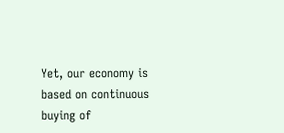Yet, our economy is based on continuous buying of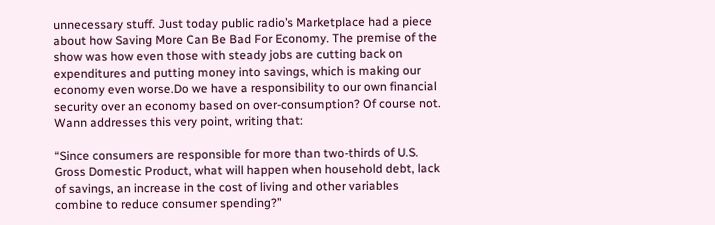unnecessary stuff. Just today public radio’s Marketplace had a piece about how Saving More Can Be Bad For Economy. The premise of the show was how even those with steady jobs are cutting back on expenditures and putting money into savings, which is making our economy even worse.Do we have a responsibility to our own financial security over an economy based on over-consumption? Of course not. Wann addresses this very point, writing that:

“Since consumers are responsible for more than two-thirds of U.S. Gross Domestic Product, what will happen when household debt, lack of savings, an increase in the cost of living and other variables combine to reduce consumer spending?”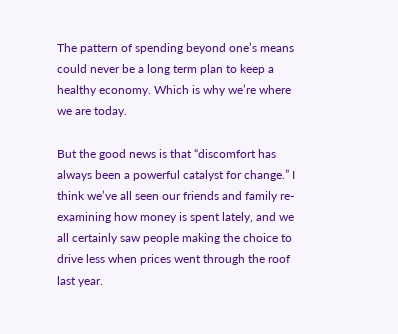The pattern of spending beyond one’s means could never be a long term plan to keep a healthy economy. Which is why we’re where we are today.

But the good news is that “discomfort has always been a powerful catalyst for change.” I think we’ve all seen our friends and family re-examining how money is spent lately, and we all certainly saw people making the choice to drive less when prices went through the roof last year.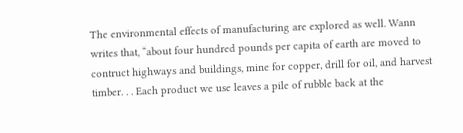The environmental effects of manufacturing are explored as well. Wann writes that, “about four hundred pounds per capita of earth are moved to contruct highways and buildings, mine for copper, drill for oil, and harvest timber. . . Each product we use leaves a pile of rubble back at the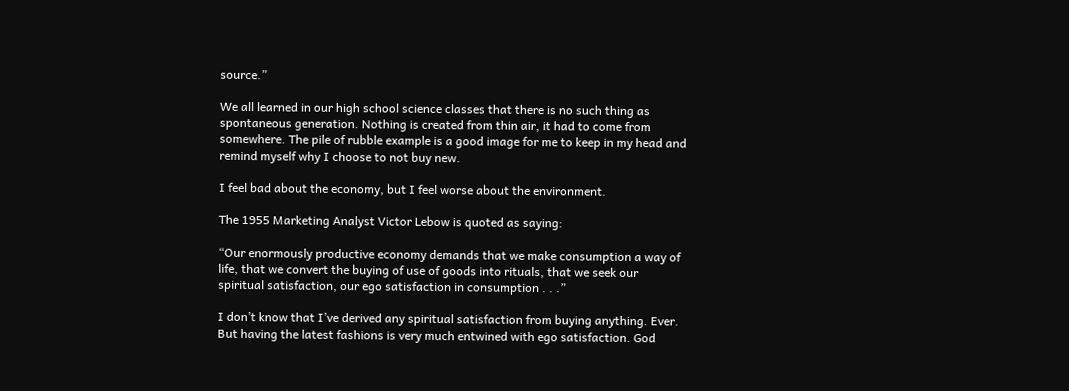source.”

We all learned in our high school science classes that there is no such thing as spontaneous generation. Nothing is created from thin air, it had to come from somewhere. The pile of rubble example is a good image for me to keep in my head and remind myself why I choose to not buy new.

I feel bad about the economy, but I feel worse about the environment.

The 1955 Marketing Analyst Victor Lebow is quoted as saying:

“Our enormously productive economy demands that we make consumption a way of life, that we convert the buying of use of goods into rituals, that we seek our spiritual satisfaction, our ego satisfaction in consumption . . .”

I don’t know that I’ve derived any spiritual satisfaction from buying anything. Ever. But having the latest fashions is very much entwined with ego satisfaction. God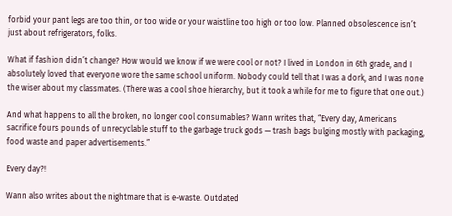forbid your pant legs are too thin, or too wide or your waistline too high or too low. Planned obsolescence isn’t just about refrigerators, folks.

What if fashion didn’t change? How would we know if we were cool or not? I lived in London in 6th grade, and I absolutely loved that everyone wore the same school uniform. Nobody could tell that I was a dork, and I was none the wiser about my classmates. (There was a cool shoe hierarchy, but it took a while for me to figure that one out.)

And what happens to all the broken, no longer cool consumables? Wann writes that, “Every day, Americans sacrifice fours pounds of unrecyclable stuff to the garbage truck gods — trash bags bulging mostly with packaging, food waste and paper advertisements.”

Every day?!

Wann also writes about the nightmare that is e-waste. Outdated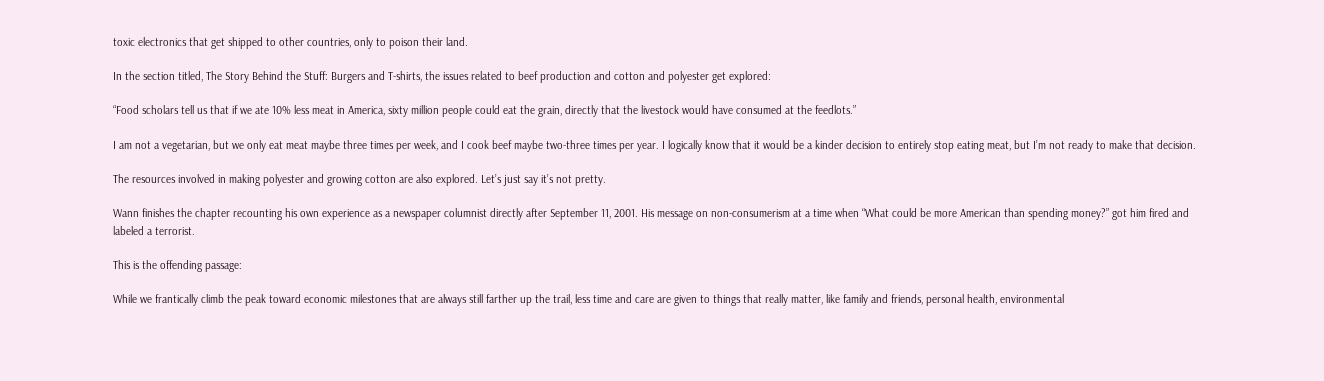toxic electronics that get shipped to other countries, only to poison their land.

In the section titled, The Story Behind the Stuff: Burgers and T-shirts, the issues related to beef production and cotton and polyester get explored:

“Food scholars tell us that if we ate 10% less meat in America, sixty million people could eat the grain, directly that the livestock would have consumed at the feedlots.”

I am not a vegetarian, but we only eat meat maybe three times per week, and I cook beef maybe two-three times per year. I logically know that it would be a kinder decision to entirely stop eating meat, but I’m not ready to make that decision.

The resources involved in making polyester and growing cotton are also explored. Let’s just say it’s not pretty.

Wann finishes the chapter recounting his own experience as a newspaper columnist directly after September 11, 2001. His message on non-consumerism at a time when “What could be more American than spending money?” got him fired and labeled a terrorist.

This is the offending passage:

While we frantically climb the peak toward economic milestones that are always still farther up the trail, less time and care are given to things that really matter, like family and friends, personal health, environmental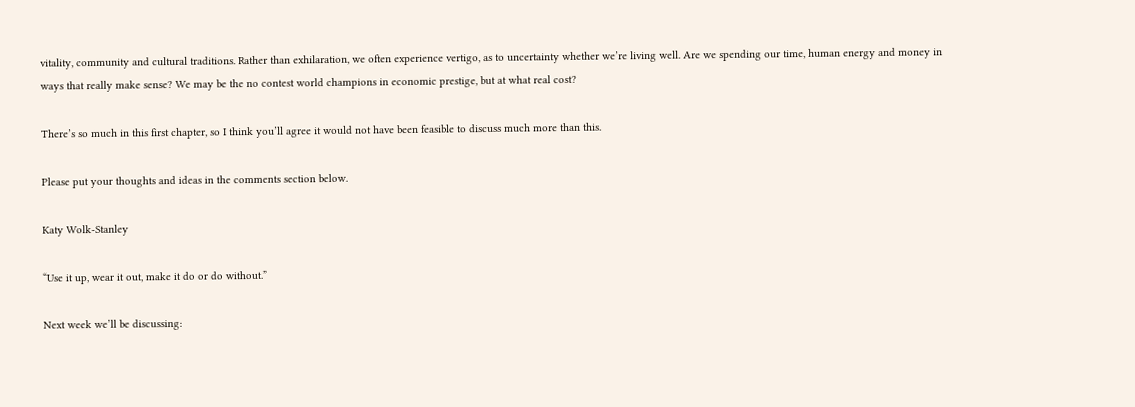vitality, community and cultural traditions. Rather than exhilaration, we often experience vertigo, as to uncertainty whether we’re living well. Are we spending our time, human energy and money in ways that really make sense? We may be the no contest world champions in economic prestige, but at what real cost?

There’s so much in this first chapter, so I think you’ll agree it would not have been feasible to discuss much more than this.

Please put your thoughts and ideas in the comments section below.

Katy Wolk-Stanley

“Use it up, wear it out, make it do or do without.”

Next week we’ll be discussing: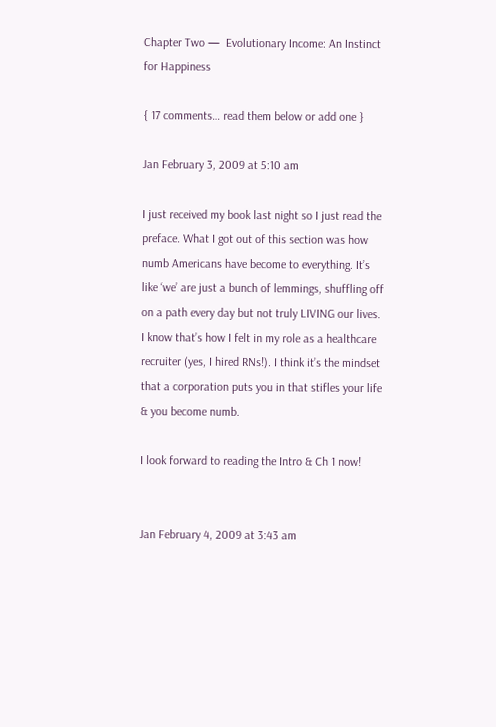Chapter Two —  Evolutionary Income: An Instinct for Happiness

{ 17 comments… read them below or add one }

Jan February 3, 2009 at 5:10 am

I just received my book last night so I just read the preface. What I got out of this section was how numb Americans have become to everything. It’s like ‘we’ are just a bunch of lemmings, shuffling off on a path every day but not truly LIVING our lives. I know that’s how I felt in my role as a healthcare recruiter (yes, I hired RNs!). I think it’s the mindset that a corporation puts you in that stifles your life & you become numb.

I look forward to reading the Intro & Ch 1 now!


Jan February 4, 2009 at 3:43 am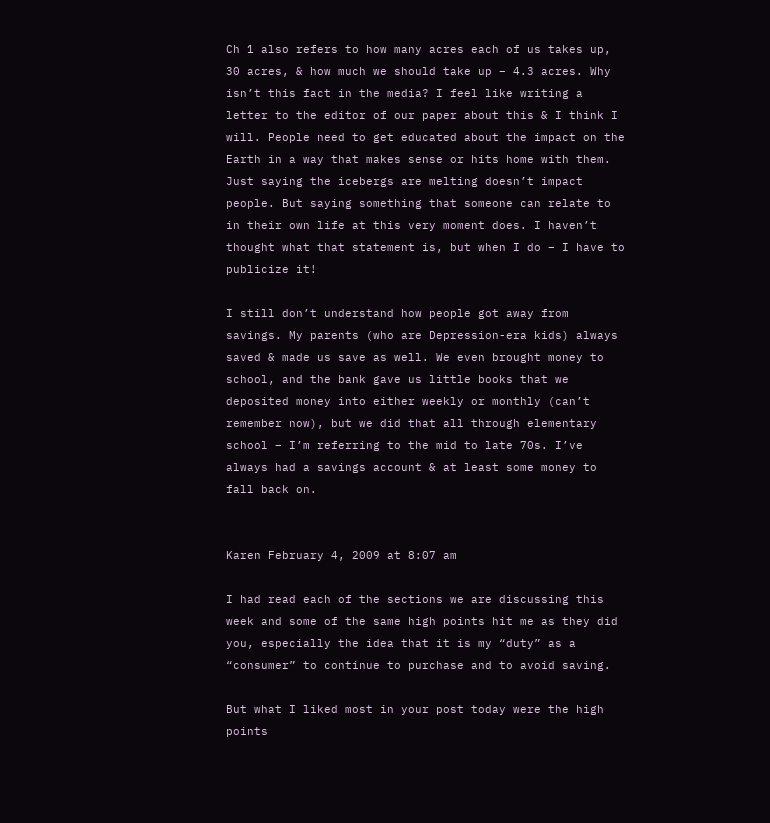Ch 1 also refers to how many acres each of us takes up, 30 acres, & how much we should take up – 4.3 acres. Why isn’t this fact in the media? I feel like writing a letter to the editor of our paper about this & I think I will. People need to get educated about the impact on the Earth in a way that makes sense or hits home with them. Just saying the icebergs are melting doesn’t impact people. But saying something that someone can relate to in their own life at this very moment does. I haven’t thought what that statement is, but when I do – I have to publicize it!

I still don’t understand how people got away from savings. My parents (who are Depression-era kids) always saved & made us save as well. We even brought money to school, and the bank gave us little books that we deposited money into either weekly or monthly (can’t remember now), but we did that all through elementary school – I’m referring to the mid to late 70s. I’ve always had a savings account & at least some money to fall back on.


Karen February 4, 2009 at 8:07 am

I had read each of the sections we are discussing this week and some of the same high points hit me as they did you, especially the idea that it is my “duty” as a “consumer” to continue to purchase and to avoid saving.

But what I liked most in your post today were the high points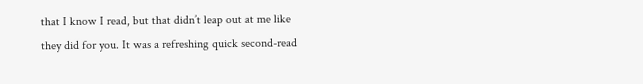that I know I read, but that didn’t leap out at me like they did for you. It was a refreshing quick second-read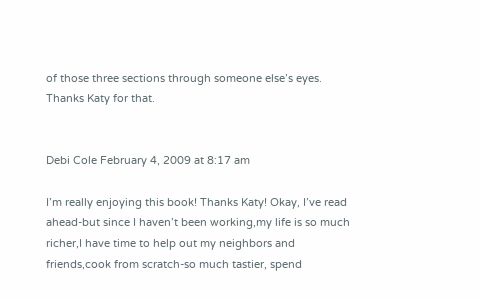of those three sections through someone else’s eyes. Thanks Katy for that.


Debi Cole February 4, 2009 at 8:17 am

I’m really enjoying this book! Thanks Katy! Okay, I’ve read ahead-but since I haven’t been working,my life is so much richer,I have time to help out my neighbors and friends,cook from scratch-so much tastier, spend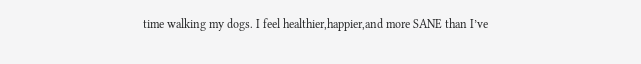time walking my dogs. I feel healthier,happier,and more SANE than I’ve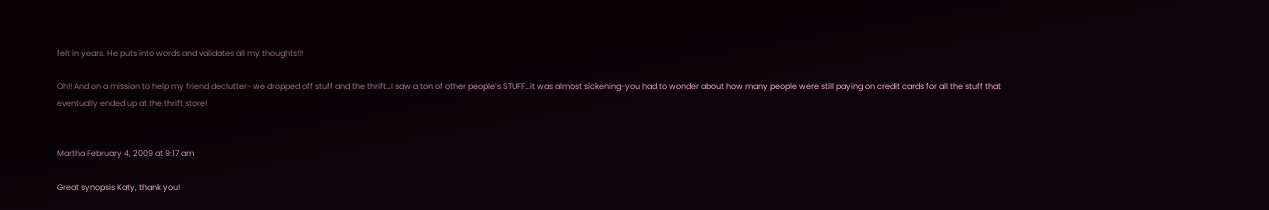felt in years. He puts into words and validates all my thoughts!!!

Oh!! And on a mission to help my friend declutter- we dropped off stuff and the thrift…I saw a ton of other people’s STUFF…it was almost sickening-you had to wonder about how many people were still paying on credit cards for all the stuff that eventually ended up at the thrift store!


Martha February 4, 2009 at 9:17 am

Great synopsis Katy, thank you!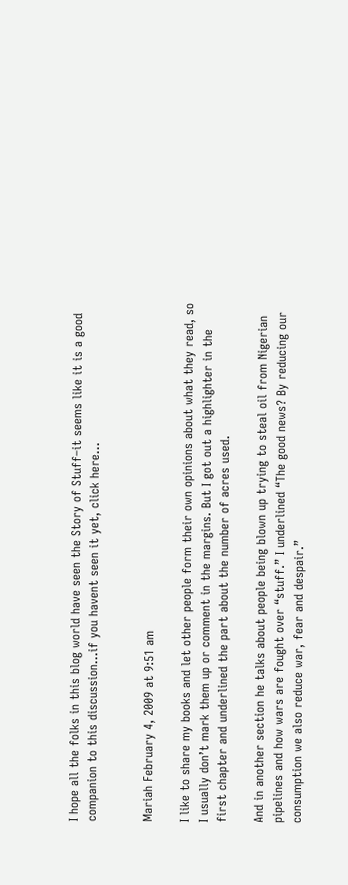I hope all the folks in this blog world have seen the Story of Stuff–it seems like it is a good companion to this discussion…if you havent seen it yet, click here…


Mariah February 4, 2009 at 9:51 am

I like to share my books and let other people form their own opinions about what they read, so I usually don’t mark them up or comment in the margins. But I got out a highlighter in the first chapter and underlined the part about the number of acres used.

And in another section he talks about people being blown up trying to steal oil from Nigerian pipelines and how wars are fought over “stuff.” I underlined “The good news? By reducing our consumption we also reduce war, fear and despair.”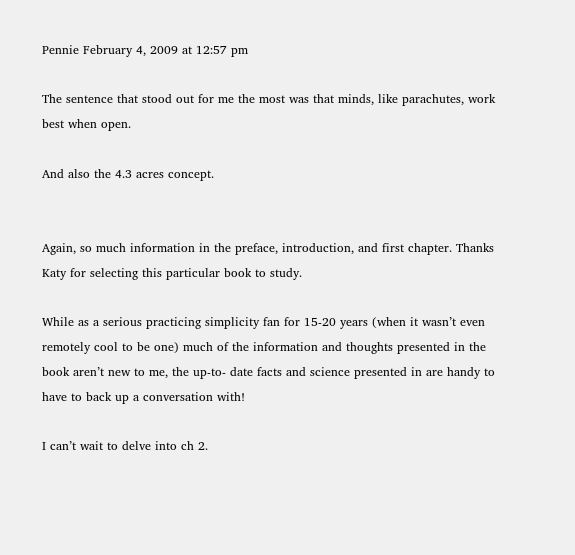Pennie February 4, 2009 at 12:57 pm

The sentence that stood out for me the most was that minds, like parachutes, work best when open.

And also the 4.3 acres concept.


Again, so much information in the preface, introduction, and first chapter. Thanks Katy for selecting this particular book to study.

While as a serious practicing simplicity fan for 15-20 years (when it wasn’t even remotely cool to be one) much of the information and thoughts presented in the book aren’t new to me, the up-to- date facts and science presented in are handy to have to back up a conversation with!

I can’t wait to delve into ch 2.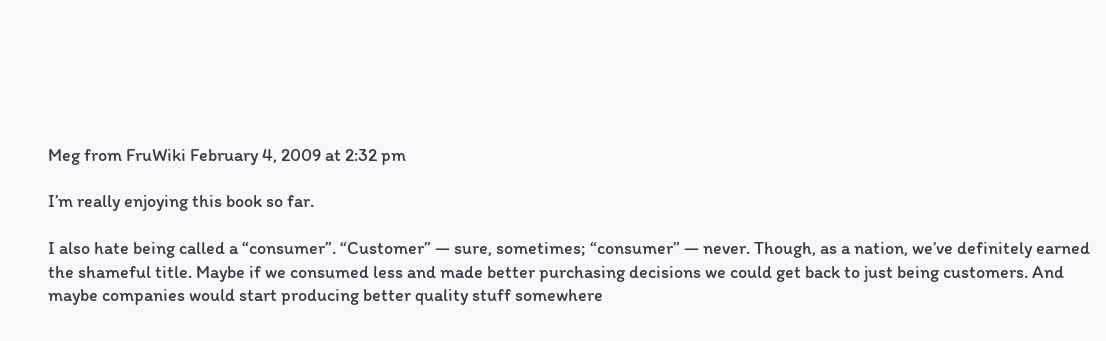Meg from FruWiki February 4, 2009 at 2:32 pm

I’m really enjoying this book so far.

I also hate being called a “consumer”. “Customer” — sure, sometimes; “consumer” — never. Though, as a nation, we’ve definitely earned the shameful title. Maybe if we consumed less and made better purchasing decisions we could get back to just being customers. And maybe companies would start producing better quality stuff somewhere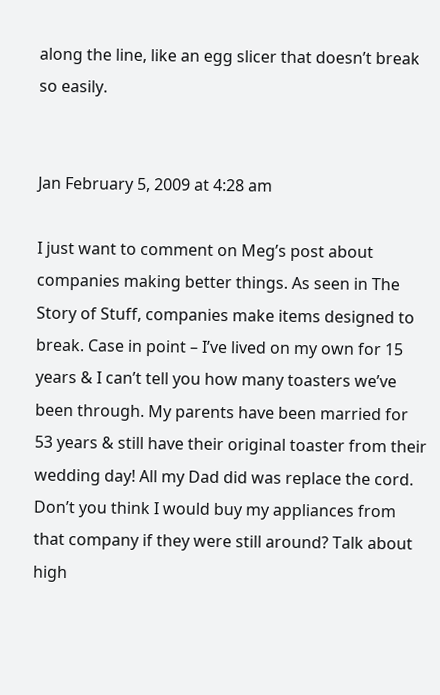along the line, like an egg slicer that doesn’t break so easily.


Jan February 5, 2009 at 4:28 am

I just want to comment on Meg’s post about companies making better things. As seen in The Story of Stuff, companies make items designed to break. Case in point – I’ve lived on my own for 15 years & I can’t tell you how many toasters we’ve been through. My parents have been married for 53 years & still have their original toaster from their wedding day! All my Dad did was replace the cord. Don’t you think I would buy my appliances from that company if they were still around? Talk about high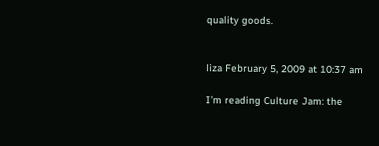quality goods.


liza February 5, 2009 at 10:37 am

I’m reading Culture Jam: the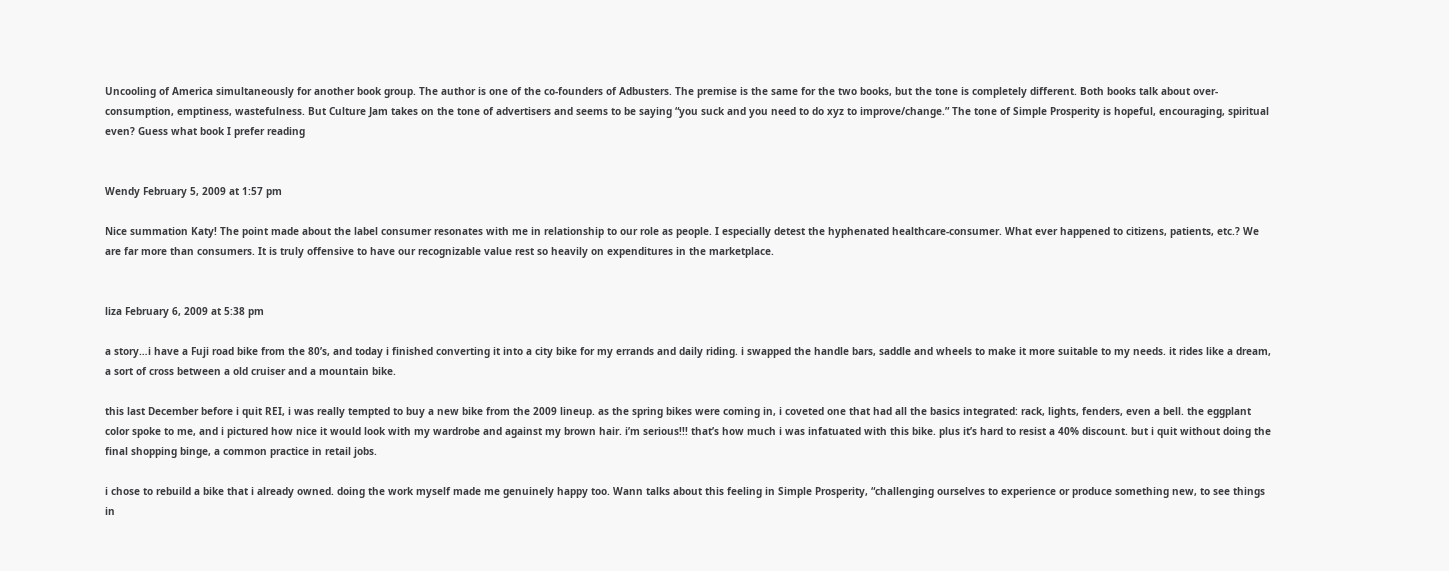Uncooling of America simultaneously for another book group. The author is one of the co-founders of Adbusters. The premise is the same for the two books, but the tone is completely different. Both books talk about over-consumption, emptiness, wastefulness. But Culture Jam takes on the tone of advertisers and seems to be saying “you suck and you need to do xyz to improve/change.” The tone of Simple Prosperity is hopeful, encouraging, spiritual even? Guess what book I prefer reading


Wendy February 5, 2009 at 1:57 pm

Nice summation Katy! The point made about the label consumer resonates with me in relationship to our role as people. I especially detest the hyphenated healthcare-consumer. What ever happened to citizens, patients, etc.? We are far more than consumers. It is truly offensive to have our recognizable value rest so heavily on expenditures in the marketplace.


liza February 6, 2009 at 5:38 pm

a story…i have a Fuji road bike from the 80’s, and today i finished converting it into a city bike for my errands and daily riding. i swapped the handle bars, saddle and wheels to make it more suitable to my needs. it rides like a dream, a sort of cross between a old cruiser and a mountain bike.

this last December before i quit REI, i was really tempted to buy a new bike from the 2009 lineup. as the spring bikes were coming in, i coveted one that had all the basics integrated: rack, lights, fenders, even a bell. the eggplant color spoke to me, and i pictured how nice it would look with my wardrobe and against my brown hair. i’m serious!!! that’s how much i was infatuated with this bike. plus it’s hard to resist a 40% discount. but i quit without doing the final shopping binge, a common practice in retail jobs.

i chose to rebuild a bike that i already owned. doing the work myself made me genuinely happy too. Wann talks about this feeling in Simple Prosperity, “challenging ourselves to experience or produce something new, to see things in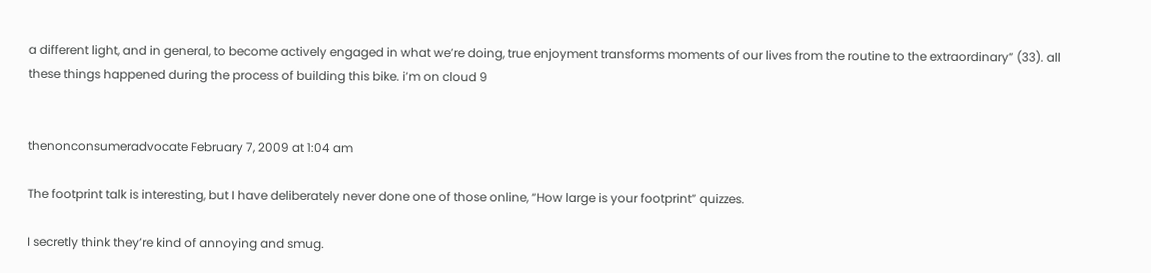a different light, and in general, to become actively engaged in what we’re doing, true enjoyment transforms moments of our lives from the routine to the extraordinary” (33). all these things happened during the process of building this bike. i’m on cloud 9


thenonconsumeradvocate February 7, 2009 at 1:04 am

The footprint talk is interesting, but I have deliberately never done one of those online, “How large is your footprint” quizzes.

I secretly think they’re kind of annoying and smug.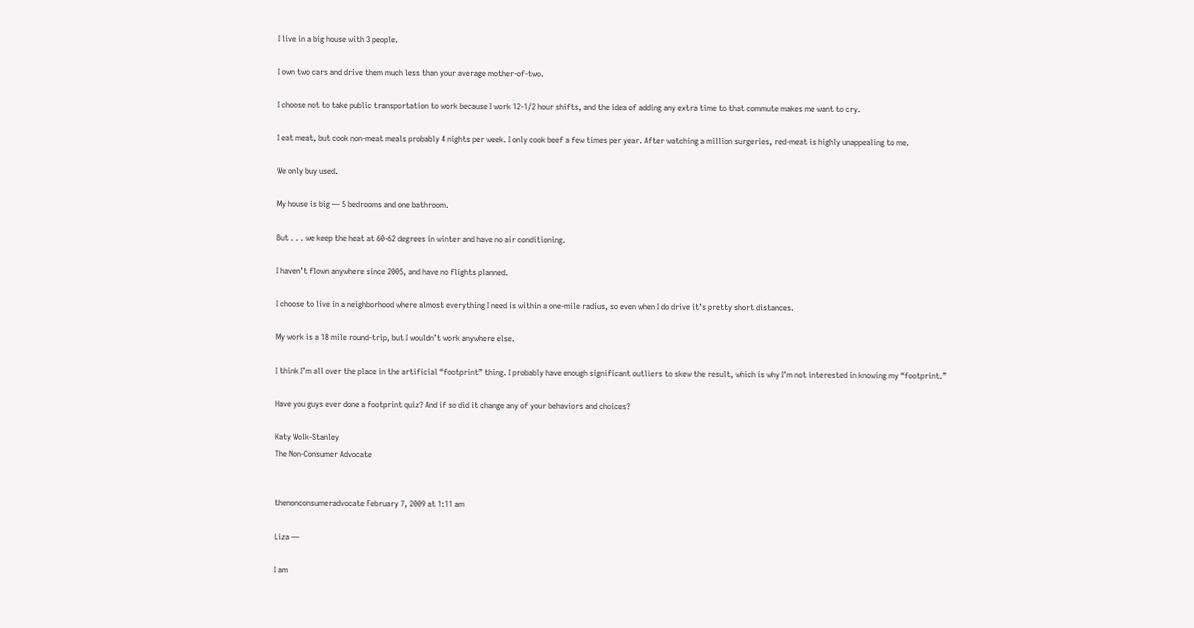I live in a big house with 3 people.

I own two cars and drive them much less than your average mother-of-two.

I choose not to take public transportation to work because I work 12-1/2 hour shifts, and the idea of adding any extra time to that commute makes me want to cry.

I eat meat, but cook non-meat meals probably 4 nights per week. I only cook beef a few times per year. After watching a million surgeries, red-meat is highly unappealing to me.

We only buy used.

My house is big — 5 bedrooms and one bathroom.

But . . . we keep the heat at 60-62 degrees in winter and have no air conditioning.

I haven’t flown anywhere since 2005, and have no flights planned.

I choose to live in a neighborhood where almost everything I need is within a one-mile radius, so even when I do drive it’s pretty short distances.

My work is a 18 mile round-trip, but I wouldn’t work anywhere else.

I think I’m all over the place in the artificial “footprint” thing. I probably have enough significant outliers to skew the result, which is why I’m not interested in knowing my “footprint.”

Have you guys ever done a footprint quiz? And if so did it change any of your behaviors and choices?

Katy Wolk-Stanley
The Non-Consumer Advocate


thenonconsumeradvocate February 7, 2009 at 1:11 am

Liza —

I am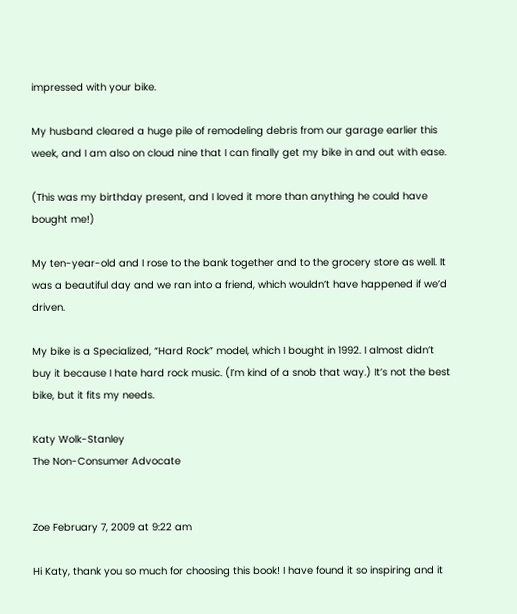impressed with your bike.

My husband cleared a huge pile of remodeling debris from our garage earlier this week, and I am also on cloud nine that I can finally get my bike in and out with ease.

(This was my birthday present, and I loved it more than anything he could have bought me!)

My ten-year-old and I rose to the bank together and to the grocery store as well. It was a beautiful day and we ran into a friend, which wouldn’t have happened if we’d driven.

My bike is a Specialized, “Hard Rock” model, which I bought in 1992. I almost didn’t buy it because I hate hard rock music. (I’m kind of a snob that way.) It’s not the best bike, but it fits my needs.

Katy Wolk-Stanley
The Non-Consumer Advocate


Zoe February 7, 2009 at 9:22 am

Hi Katy, thank you so much for choosing this book! I have found it so inspiring and it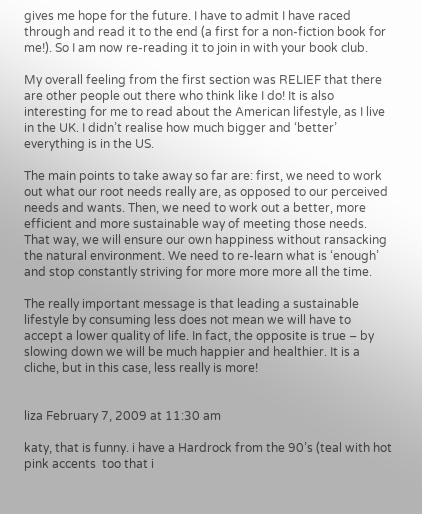gives me hope for the future. I have to admit I have raced through and read it to the end (a first for a non-fiction book for me!). So I am now re-reading it to join in with your book club.

My overall feeling from the first section was RELIEF that there are other people out there who think like I do! It is also interesting for me to read about the American lifestyle, as I live in the UK. I didn’t realise how much bigger and ‘better’ everything is in the US.

The main points to take away so far are: first, we need to work out what our root needs really are, as opposed to our perceived needs and wants. Then, we need to work out a better, more efficient and more sustainable way of meeting those needs. That way, we will ensure our own happiness without ransacking the natural environment. We need to re-learn what is ‘enough’ and stop constantly striving for more more more all the time.

The really important message is that leading a sustainable lifestyle by consuming less does not mean we will have to accept a lower quality of life. In fact, the opposite is true – by slowing down we will be much happier and healthier. It is a cliche, but in this case, less really is more!


liza February 7, 2009 at 11:30 am

katy, that is funny. i have a Hardrock from the 90’s (teal with hot pink accents  too that i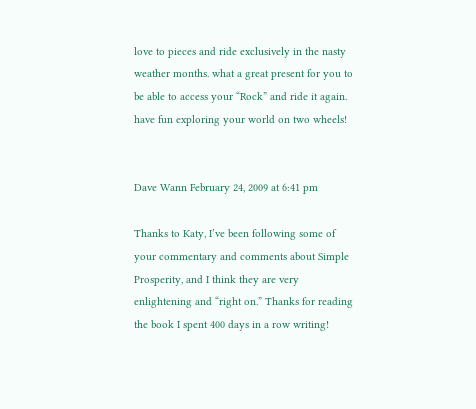love to pieces and ride exclusively in the nasty weather months. what a great present for you to be able to access your “Rock” and ride it again. have fun exploring your world on two wheels!


Dave Wann February 24, 2009 at 6:41 pm

Thanks to Katy, I’ve been following some of your commentary and comments about Simple Prosperity, and I think they are very enlightening and “right on.” Thanks for reading the book I spent 400 days in a row writing!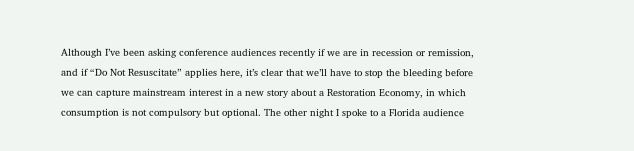Although I’ve been asking conference audiences recently if we are in recession or remission, and if “Do Not Resuscitate” applies here, it’s clear that we’ll have to stop the bleeding before we can capture mainstream interest in a new story about a Restoration Economy, in which consumption is not compulsory but optional. The other night I spoke to a Florida audience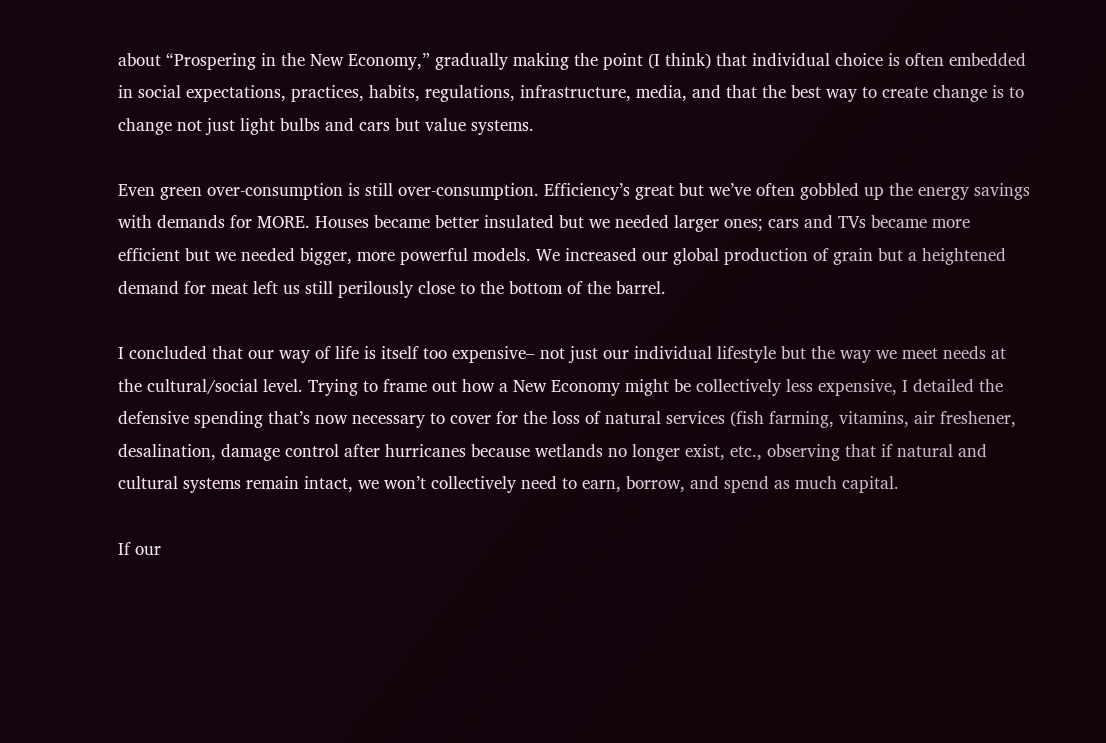about “Prospering in the New Economy,” gradually making the point (I think) that individual choice is often embedded in social expectations, practices, habits, regulations, infrastructure, media, and that the best way to create change is to change not just light bulbs and cars but value systems.

Even green over-consumption is still over-consumption. Efficiency’s great but we’ve often gobbled up the energy savings with demands for MORE. Houses became better insulated but we needed larger ones; cars and TVs became more efficient but we needed bigger, more powerful models. We increased our global production of grain but a heightened demand for meat left us still perilously close to the bottom of the barrel.

I concluded that our way of life is itself too expensive– not just our individual lifestyle but the way we meet needs at the cultural/social level. Trying to frame out how a New Economy might be collectively less expensive, I detailed the defensive spending that’s now necessary to cover for the loss of natural services (fish farming, vitamins, air freshener, desalination, damage control after hurricanes because wetlands no longer exist, etc., observing that if natural and cultural systems remain intact, we won’t collectively need to earn, borrow, and spend as much capital.

If our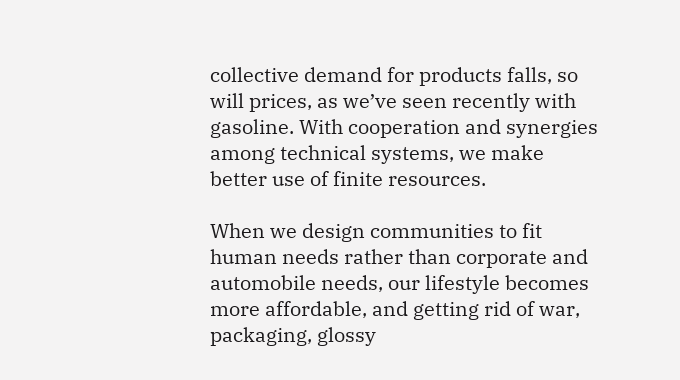collective demand for products falls, so will prices, as we’ve seen recently with gasoline. With cooperation and synergies among technical systems, we make better use of finite resources.

When we design communities to fit human needs rather than corporate and automobile needs, our lifestyle becomes more affordable, and getting rid of war, packaging, glossy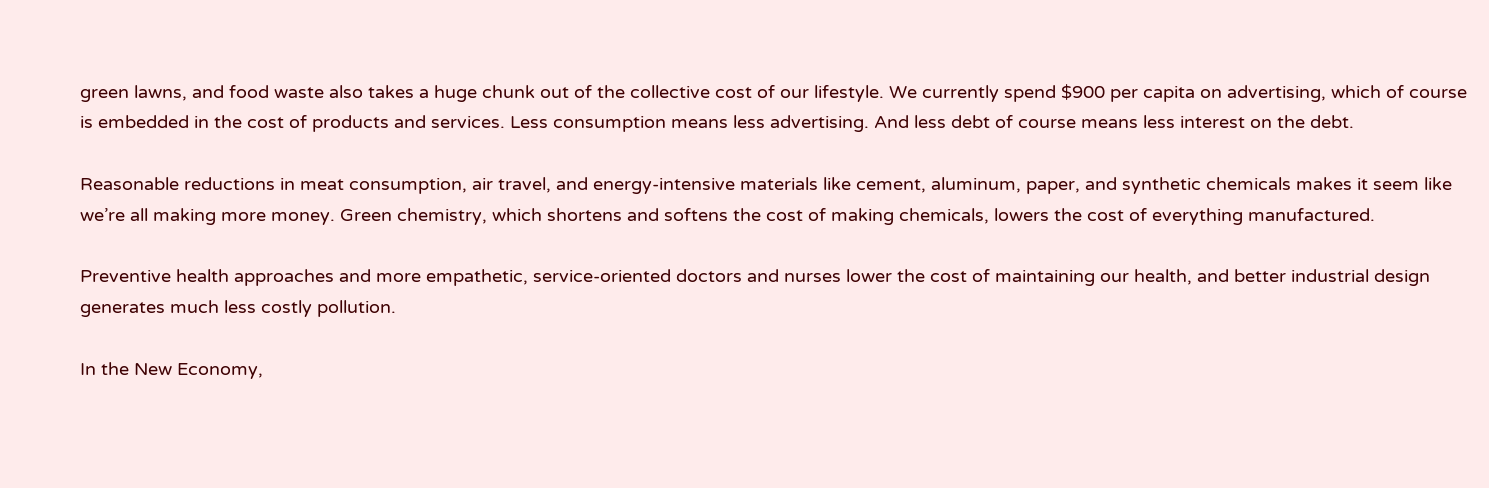green lawns, and food waste also takes a huge chunk out of the collective cost of our lifestyle. We currently spend $900 per capita on advertising, which of course is embedded in the cost of products and services. Less consumption means less advertising. And less debt of course means less interest on the debt.

Reasonable reductions in meat consumption, air travel, and energy-intensive materials like cement, aluminum, paper, and synthetic chemicals makes it seem like we’re all making more money. Green chemistry, which shortens and softens the cost of making chemicals, lowers the cost of everything manufactured.

Preventive health approaches and more empathetic, service-oriented doctors and nurses lower the cost of maintaining our health, and better industrial design generates much less costly pollution.

In the New Economy,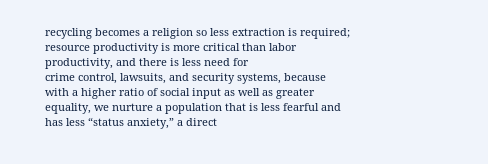recycling becomes a religion so less extraction is required; resource productivity is more critical than labor productivity, and there is less need for
crime control, lawsuits, and security systems, because with a higher ratio of social input as well as greater equality, we nurture a population that is less fearful and has less “status anxiety,” a direct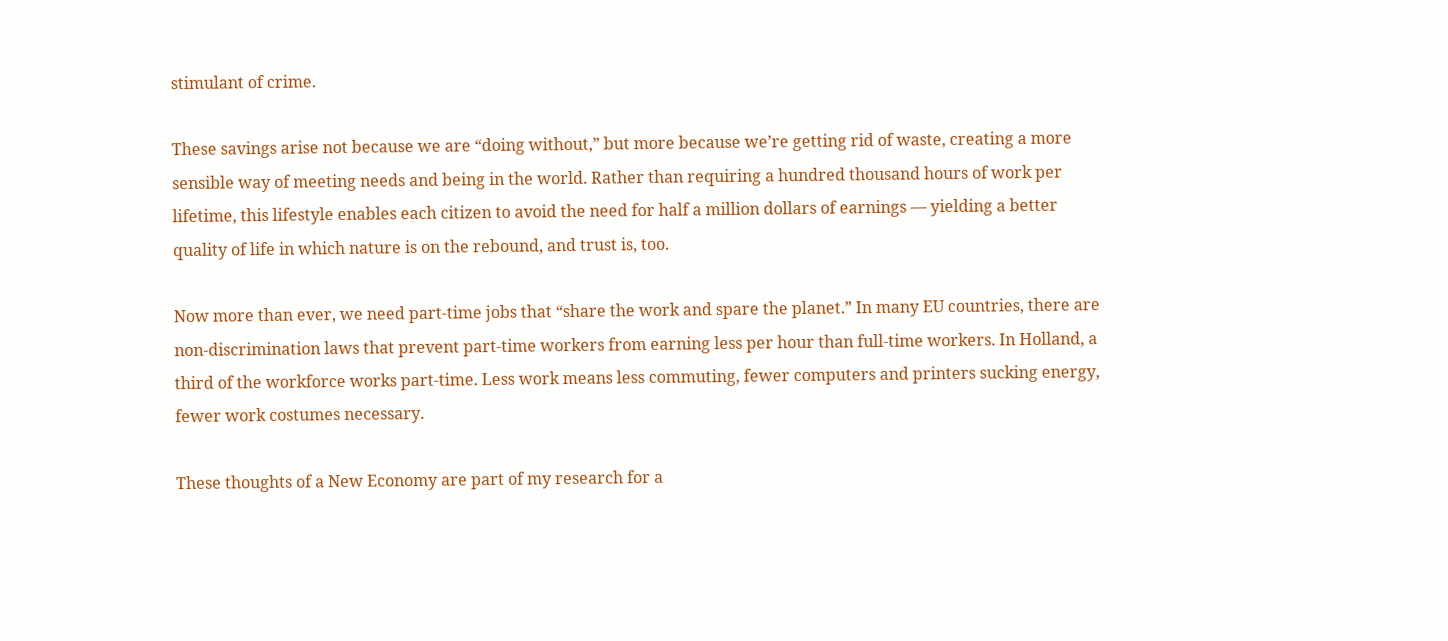stimulant of crime.

These savings arise not because we are “doing without,” but more because we’re getting rid of waste, creating a more sensible way of meeting needs and being in the world. Rather than requiring a hundred thousand hours of work per lifetime, this lifestyle enables each citizen to avoid the need for half a million dollars of earnings — yielding a better quality of life in which nature is on the rebound, and trust is, too.

Now more than ever, we need part-time jobs that “share the work and spare the planet.” In many EU countries, there are non-discrimination laws that prevent part-time workers from earning less per hour than full-time workers. In Holland, a third of the workforce works part-time. Less work means less commuting, fewer computers and printers sucking energy, fewer work costumes necessary.

These thoughts of a New Economy are part of my research for a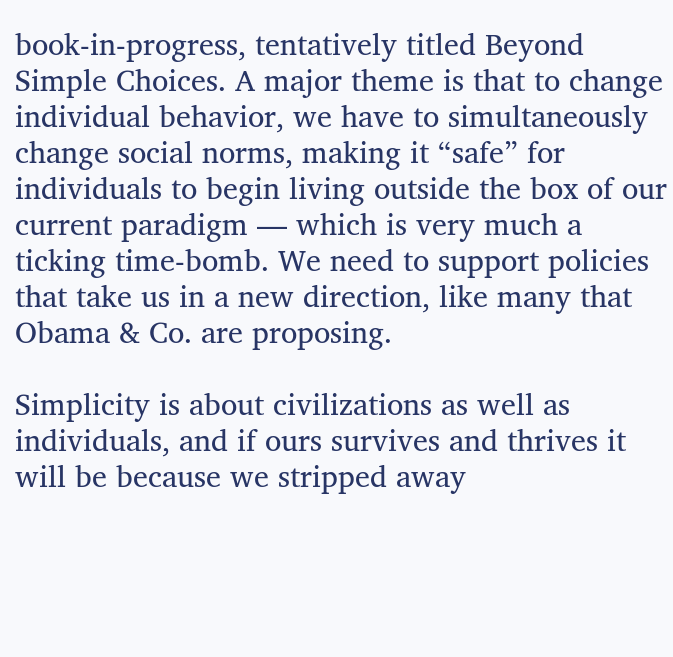book-in-progress, tentatively titled Beyond Simple Choices. A major theme is that to change individual behavior, we have to simultaneously change social norms, making it “safe” for individuals to begin living outside the box of our current paradigm — which is very much a ticking time-bomb. We need to support policies that take us in a new direction, like many that Obama & Co. are proposing.

Simplicity is about civilizations as well as individuals, and if ours survives and thrives it will be because we stripped away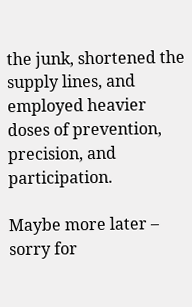the junk, shortened the supply lines, and employed heavier doses of prevention, precision, and participation.

Maybe more later – sorry for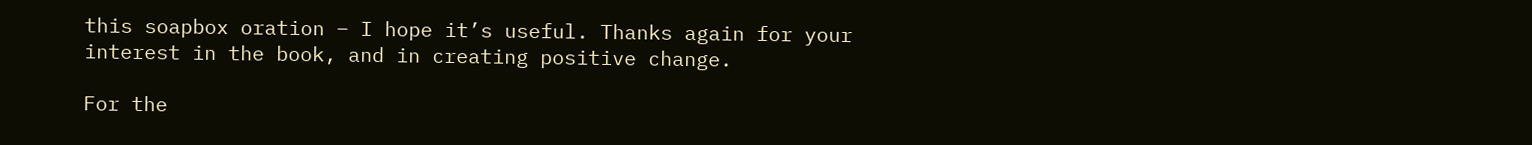this soapbox oration – I hope it’s useful. Thanks again for your interest in the book, and in creating positive change.

For the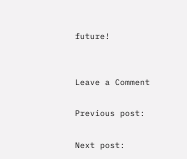future!


Leave a Comment

Previous post:

Next post: